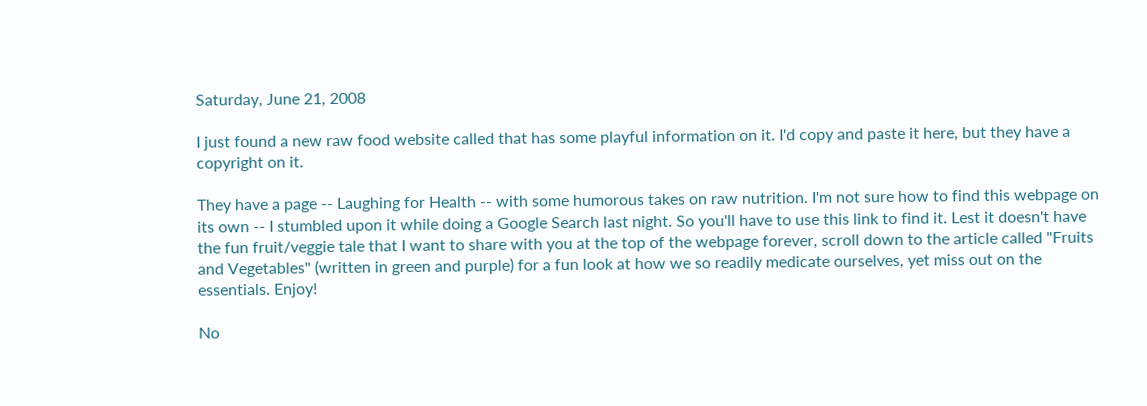Saturday, June 21, 2008

I just found a new raw food website called that has some playful information on it. I'd copy and paste it here, but they have a copyright on it.

They have a page -- Laughing for Health -- with some humorous takes on raw nutrition. I'm not sure how to find this webpage on its own -- I stumbled upon it while doing a Google Search last night. So you'll have to use this link to find it. Lest it doesn't have the fun fruit/veggie tale that I want to share with you at the top of the webpage forever, scroll down to the article called "Fruits and Vegetables" (written in green and purple) for a fun look at how we so readily medicate ourselves, yet miss out on the essentials. Enjoy!

No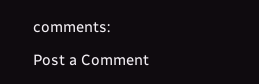comments:

Post a Comment